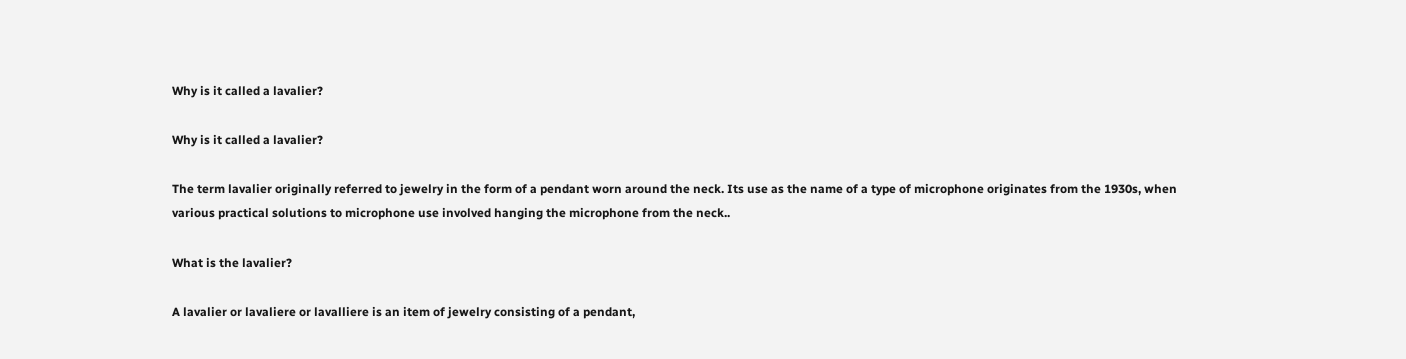Why is it called a lavalier?

Why is it called a lavalier?

The term lavalier originally referred to jewelry in the form of a pendant worn around the neck. Its use as the name of a type of microphone originates from the 1930s, when various practical solutions to microphone use involved hanging the microphone from the neck..

What is the lavalier?

A lavalier or lavaliere or lavalliere is an item of jewelry consisting of a pendant,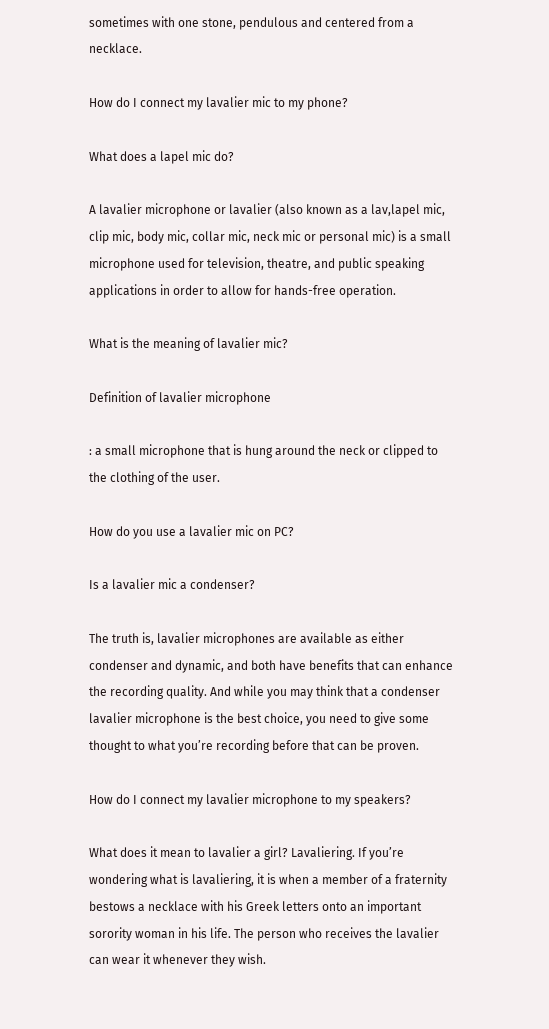sometimes with one stone, pendulous and centered from a necklace.

How do I connect my lavalier mic to my phone?

What does a lapel mic do?

A lavalier microphone or lavalier (also known as a lav,lapel mic, clip mic, body mic, collar mic, neck mic or personal mic) is a small microphone used for television, theatre, and public speaking applications in order to allow for hands-free operation.

What is the meaning of lavalier mic?

Definition of lavalier microphone

: a small microphone that is hung around the neck or clipped to the clothing of the user.

How do you use a lavalier mic on PC?

Is a lavalier mic a condenser?

The truth is, lavalier microphones are available as either condenser and dynamic, and both have benefits that can enhance the recording quality. And while you may think that a condenser lavalier microphone is the best choice, you need to give some thought to what you’re recording before that can be proven.

How do I connect my lavalier microphone to my speakers?

What does it mean to lavalier a girl? Lavaliering. If you’re wondering what is lavaliering, it is when a member of a fraternity bestows a necklace with his Greek letters onto an important sorority woman in his life. The person who receives the lavalier can wear it whenever they wish.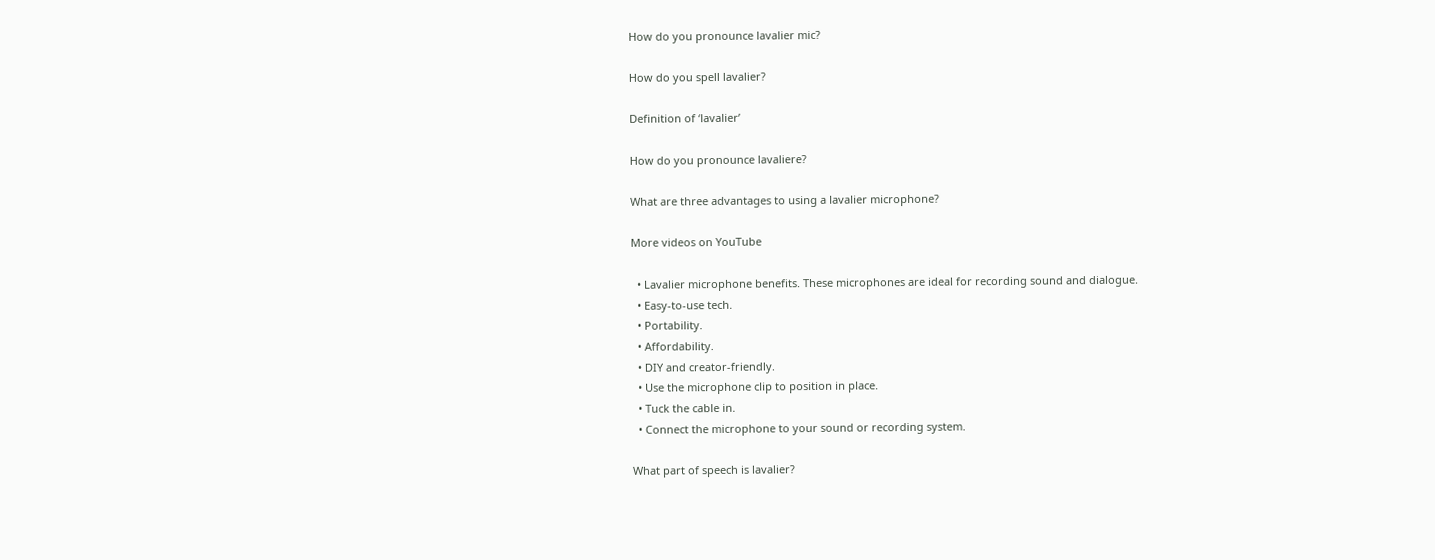How do you pronounce lavalier mic?

How do you spell lavalier?

Definition of ‘lavalier’

How do you pronounce lavaliere?

What are three advantages to using a lavalier microphone?

More videos on YouTube

  • Lavalier microphone benefits. These microphones are ideal for recording sound and dialogue.
  • Easy-to-use tech.
  • Portability.
  • Affordability.
  • DIY and creator-friendly.
  • Use the microphone clip to position in place.
  • Tuck the cable in.
  • Connect the microphone to your sound or recording system.

What part of speech is lavalier?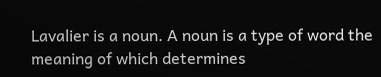Lavalier is a noun. A noun is a type of word the meaning of which determines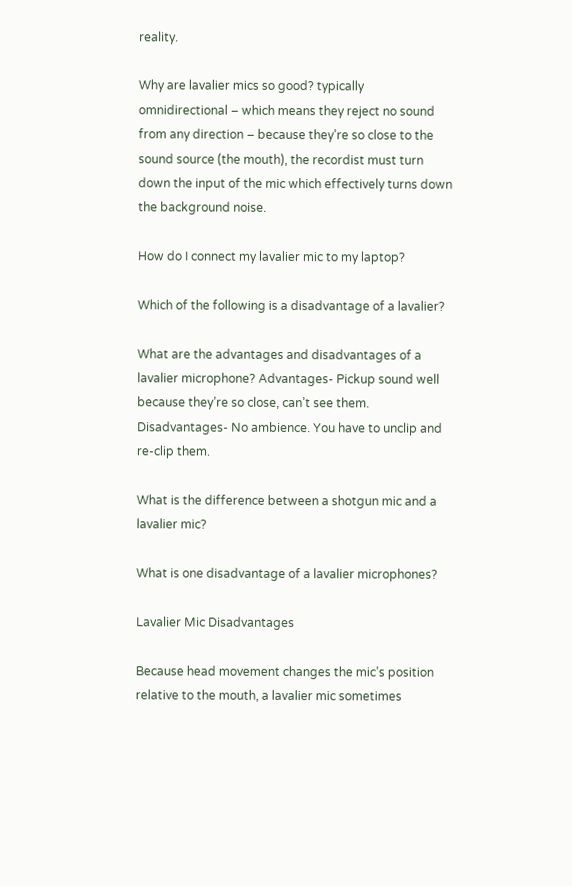reality.

Why are lavalier mics so good? typically omnidirectional – which means they reject no sound from any direction – because they’re so close to the sound source (the mouth), the recordist must turn down the input of the mic which effectively turns down the background noise.

How do I connect my lavalier mic to my laptop?

Which of the following is a disadvantage of a lavalier?

What are the advantages and disadvantages of a lavalier microphone? Advantages- Pickup sound well because they’re so close, can’t see them. Disadvantages- No ambience. You have to unclip and re-clip them.

What is the difference between a shotgun mic and a lavalier mic?

What is one disadvantage of a lavalier microphones?

Lavalier Mic Disadvantages

Because head movement changes the mic’s position relative to the mouth, a lavalier mic sometimes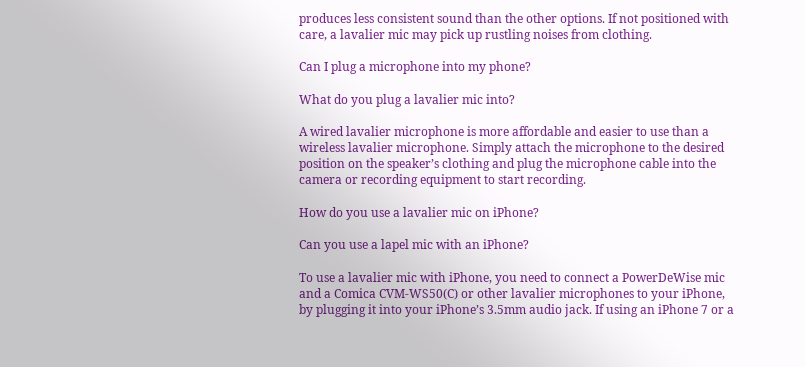produces less consistent sound than the other options. If not positioned with care, a lavalier mic may pick up rustling noises from clothing.

Can I plug a microphone into my phone?

What do you plug a lavalier mic into?

A wired lavalier microphone is more affordable and easier to use than a wireless lavalier microphone. Simply attach the microphone to the desired position on the speaker’s clothing and plug the microphone cable into the camera or recording equipment to start recording.

How do you use a lavalier mic on iPhone?

Can you use a lapel mic with an iPhone?

To use a lavalier mic with iPhone, you need to connect a PowerDeWise mic and a Comica CVM-WS50(C) or other lavalier microphones to your iPhone, by plugging it into your iPhone’s 3.5mm audio jack. If using an iPhone 7 or a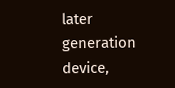later generation device,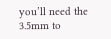you’ll need the 3.5mm to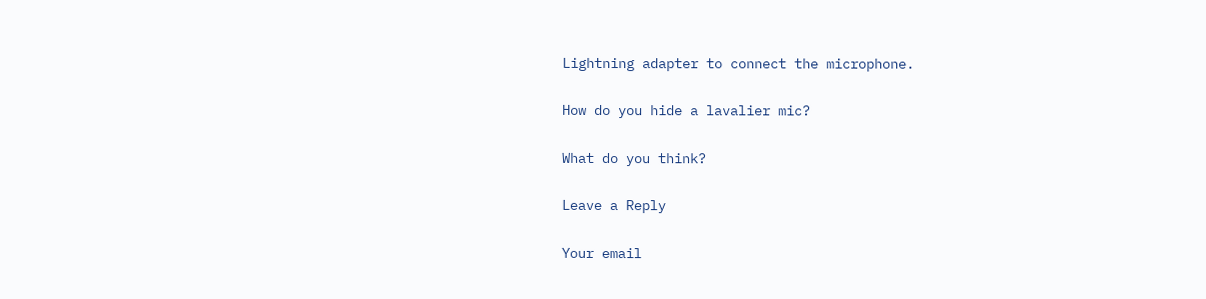Lightning adapter to connect the microphone.

How do you hide a lavalier mic?

What do you think?

Leave a Reply

Your email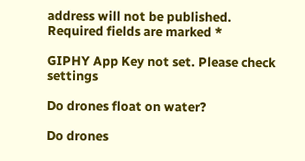address will not be published. Required fields are marked *

GIPHY App Key not set. Please check settings

Do drones float on water?

Do drones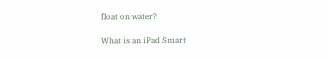float on water?

What is an iPad Smart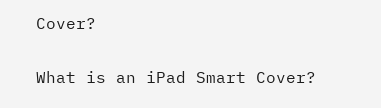Cover?

What is an iPad Smart Cover?